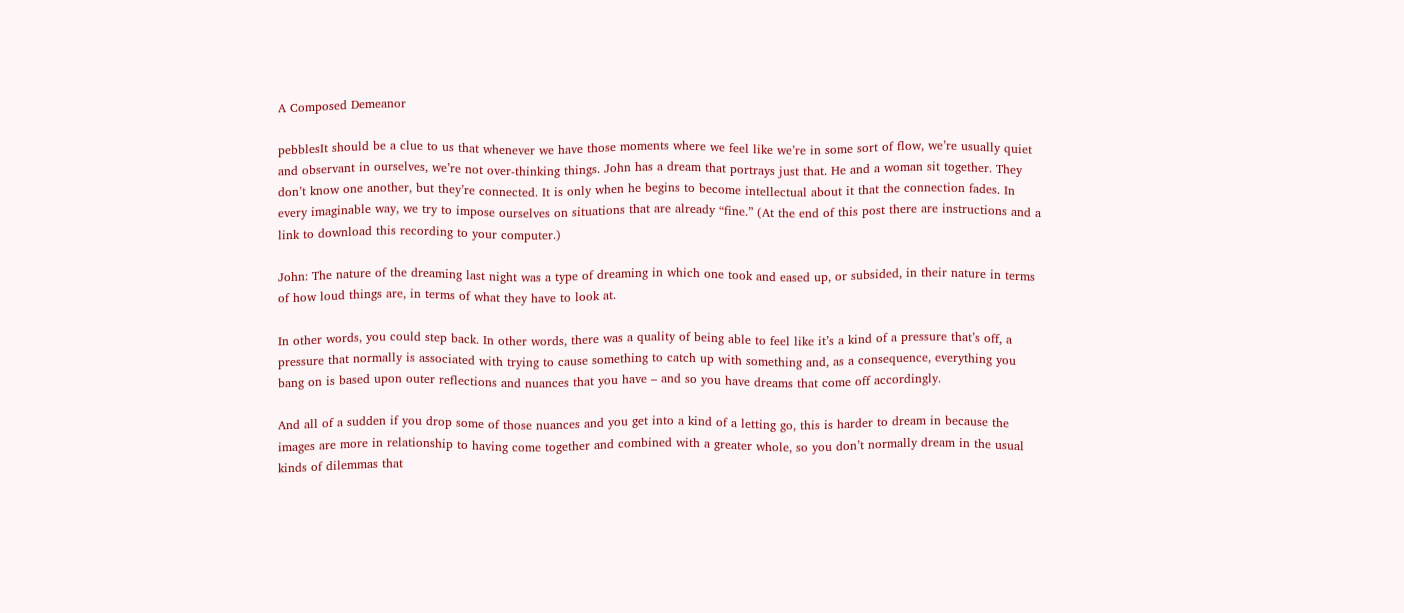A Composed Demeanor

pebblesIt should be a clue to us that whenever we have those moments where we feel like we’re in some sort of flow, we’re usually quiet and observant in ourselves, we’re not over-thinking things. John has a dream that portrays just that. He and a woman sit together. They don’t know one another, but they’re connected. It is only when he begins to become intellectual about it that the connection fades. In every imaginable way, we try to impose ourselves on situations that are already “fine.” (At the end of this post there are instructions and a link to download this recording to your computer.)

John: The nature of the dreaming last night was a type of dreaming in which one took and eased up, or subsided, in their nature in terms of how loud things are, in terms of what they have to look at.

In other words, you could step back. In other words, there was a quality of being able to feel like it’s a kind of a pressure that’s off, a pressure that normally is associated with trying to cause something to catch up with something and, as a consequence, everything you bang on is based upon outer reflections and nuances that you have – and so you have dreams that come off accordingly.

And all of a sudden if you drop some of those nuances and you get into a kind of a letting go, this is harder to dream in because the images are more in relationship to having come together and combined with a greater whole, so you don’t normally dream in the usual kinds of dilemmas that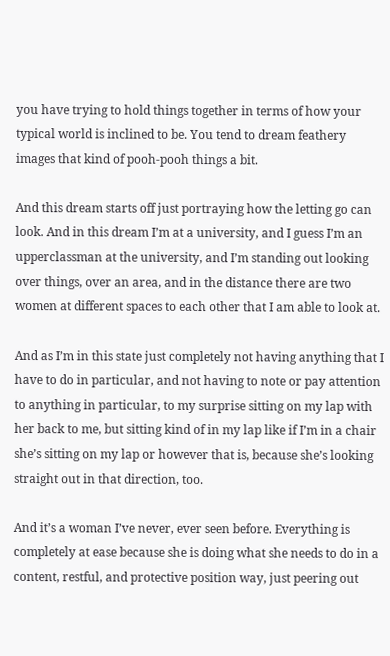you have trying to hold things together in terms of how your typical world is inclined to be. You tend to dream feathery images that kind of pooh-pooh things a bit.

And this dream starts off just portraying how the letting go can look. And in this dream I’m at a university, and I guess I’m an upperclassman at the university, and I’m standing out looking over things, over an area, and in the distance there are two women at different spaces to each other that I am able to look at.

And as I’m in this state just completely not having anything that I have to do in particular, and not having to note or pay attention to anything in particular, to my surprise sitting on my lap with her back to me, but sitting kind of in my lap like if I’m in a chair she’s sitting on my lap or however that is, because she’s looking straight out in that direction, too.

And it’s a woman I’ve never, ever seen before. Everything is completely at ease because she is doing what she needs to do in a content, restful, and protective position way, just peering out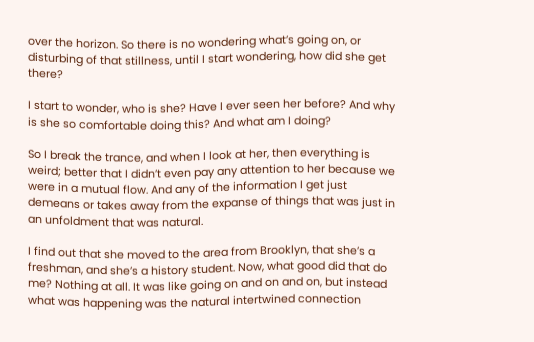over the horizon. So there is no wondering what’s going on, or disturbing of that stillness, until I start wondering, how did she get there?

I start to wonder, who is she? Have I ever seen her before? And why is she so comfortable doing this? And what am I doing?

So I break the trance, and when I look at her, then everything is weird; better that I didn’t even pay any attention to her because we were in a mutual flow. And any of the information I get just demeans or takes away from the expanse of things that was just in an unfoldment that was natural.

I find out that she moved to the area from Brooklyn, that she’s a freshman, and she’s a history student. Now, what good did that do me? Nothing at all. It was like going on and on and on, but instead what was happening was the natural intertwined connection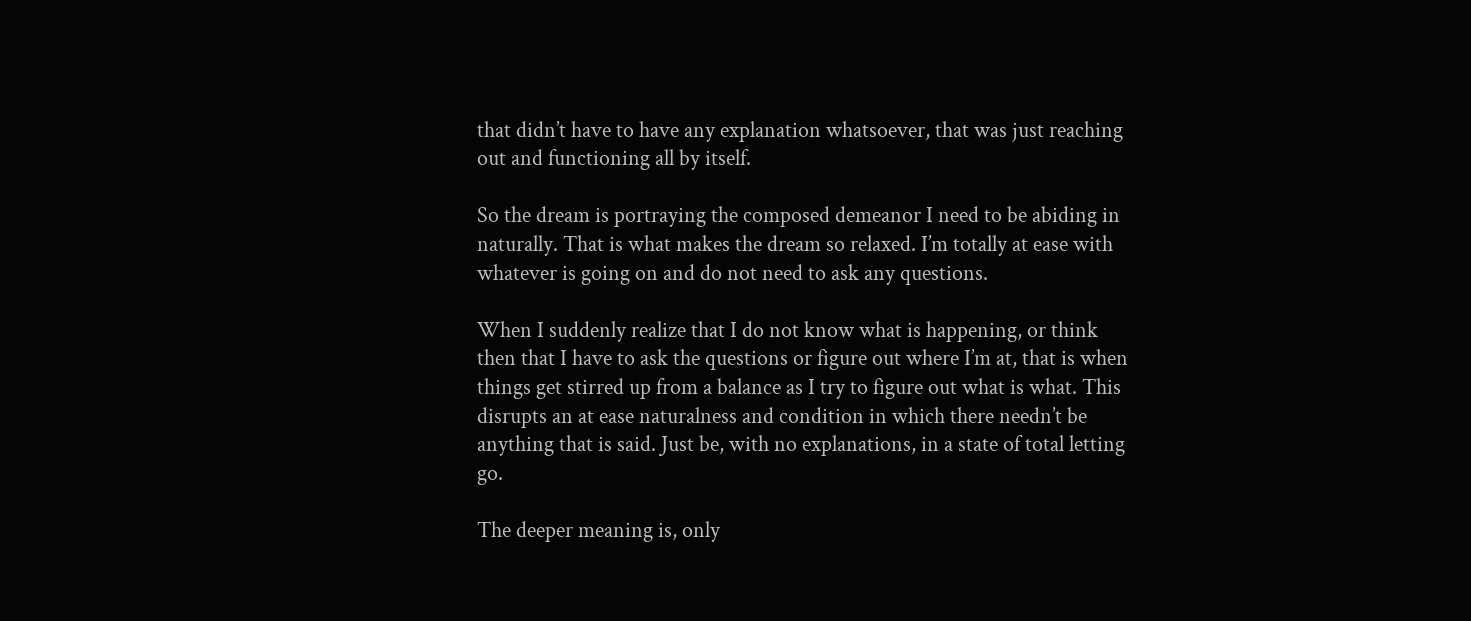that didn’t have to have any explanation whatsoever, that was just reaching out and functioning all by itself.

So the dream is portraying the composed demeanor I need to be abiding in naturally. That is what makes the dream so relaxed. I’m totally at ease with whatever is going on and do not need to ask any questions.

When I suddenly realize that I do not know what is happening, or think then that I have to ask the questions or figure out where I’m at, that is when things get stirred up from a balance as I try to figure out what is what. This disrupts an at ease naturalness and condition in which there needn’t be anything that is said. Just be, with no explanations, in a state of total letting go.

The deeper meaning is, only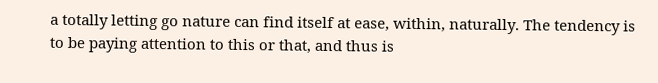a totally letting go nature can find itself at ease, within, naturally. The tendency is to be paying attention to this or that, and thus is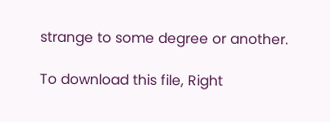strange to some degree or another.

To download this file, Right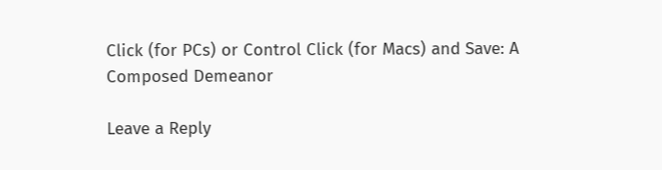Click (for PCs) or Control Click (for Macs) and Save: A Composed Demeanor

Leave a Reply